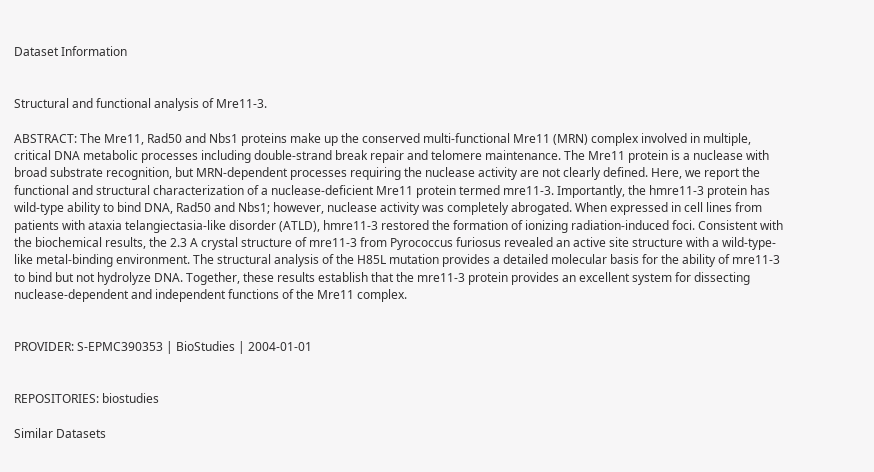Dataset Information


Structural and functional analysis of Mre11-3.

ABSTRACT: The Mre11, Rad50 and Nbs1 proteins make up the conserved multi-functional Mre11 (MRN) complex involved in multiple, critical DNA metabolic processes including double-strand break repair and telomere maintenance. The Mre11 protein is a nuclease with broad substrate recognition, but MRN-dependent processes requiring the nuclease activity are not clearly defined. Here, we report the functional and structural characterization of a nuclease-deficient Mre11 protein termed mre11-3. Importantly, the hmre11-3 protein has wild-type ability to bind DNA, Rad50 and Nbs1; however, nuclease activity was completely abrogated. When expressed in cell lines from patients with ataxia telangiectasia-like disorder (ATLD), hmre11-3 restored the formation of ionizing radiation-induced foci. Consistent with the biochemical results, the 2.3 A crystal structure of mre11-3 from Pyrococcus furiosus revealed an active site structure with a wild-type-like metal-binding environment. The structural analysis of the H85L mutation provides a detailed molecular basis for the ability of mre11-3 to bind but not hydrolyze DNA. Together, these results establish that the mre11-3 protein provides an excellent system for dissecting nuclease-dependent and independent functions of the Mre11 complex.


PROVIDER: S-EPMC390353 | BioStudies | 2004-01-01


REPOSITORIES: biostudies

Similar Datasets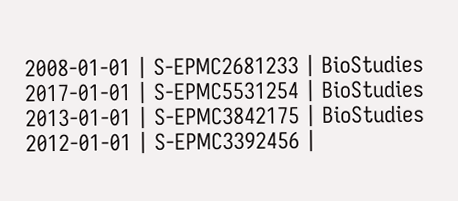2008-01-01 | S-EPMC2681233 | BioStudies
2017-01-01 | S-EPMC5531254 | BioStudies
2013-01-01 | S-EPMC3842175 | BioStudies
2012-01-01 | S-EPMC3392456 |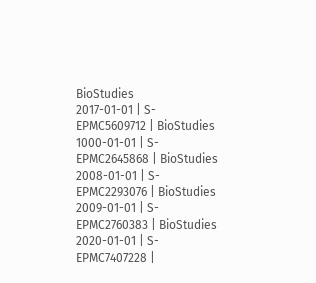BioStudies
2017-01-01 | S-EPMC5609712 | BioStudies
1000-01-01 | S-EPMC2645868 | BioStudies
2008-01-01 | S-EPMC2293076 | BioStudies
2009-01-01 | S-EPMC2760383 | BioStudies
2020-01-01 | S-EPMC7407228 |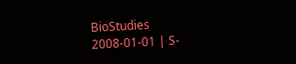BioStudies
2008-01-01 | S-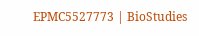EPMC5527773 | BioStudies